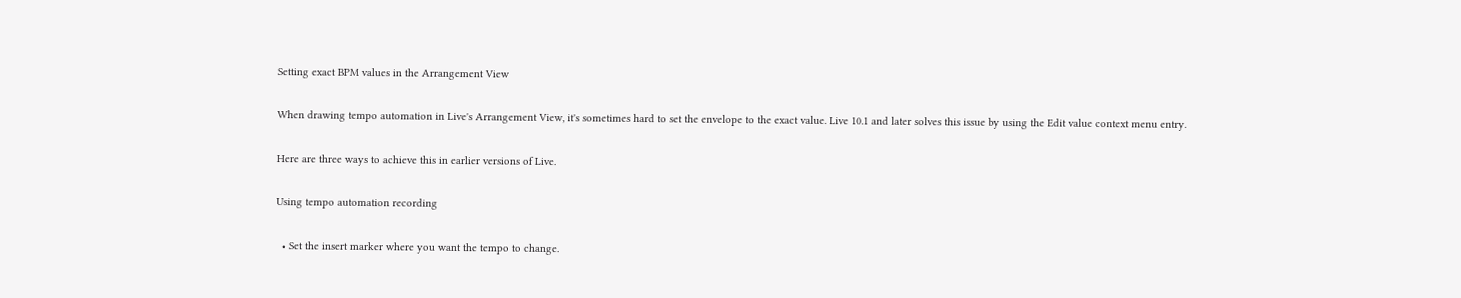Setting exact BPM values in the Arrangement View

When drawing tempo automation in Live's Arrangement View, it's sometimes hard to set the envelope to the exact value. Live 10.1 and later solves this issue by using the Edit value context menu entry.

Here are three ways to achieve this in earlier versions of Live.

Using tempo automation recording

  • Set the insert marker where you want the tempo to change.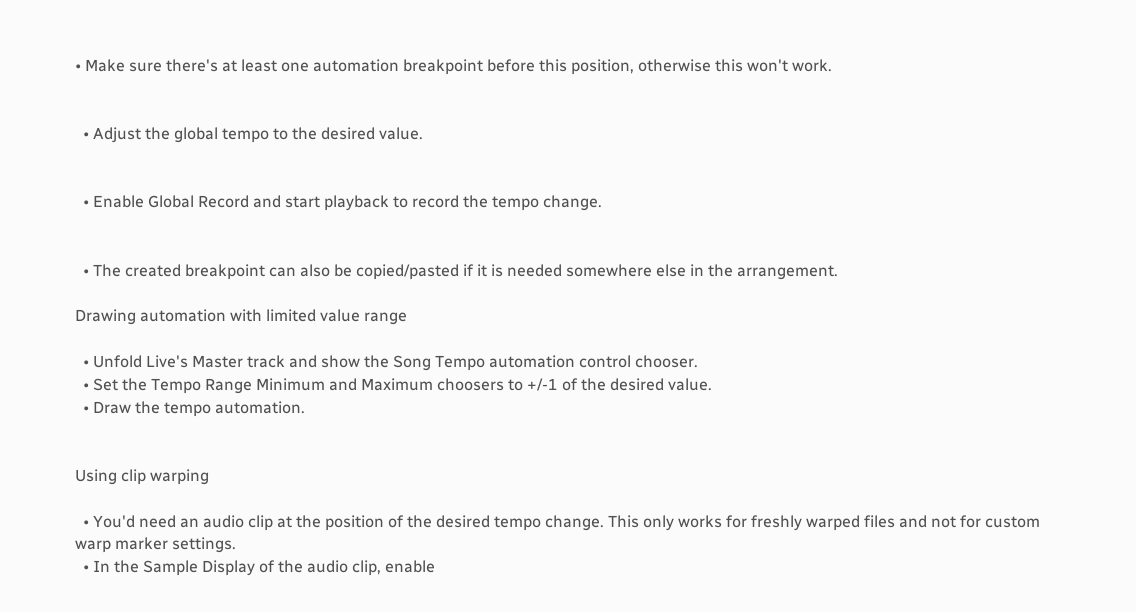• Make sure there's at least one automation breakpoint before this position, otherwise this won't work.


  • Adjust the global tempo to the desired value.


  • Enable Global Record and start playback to record the tempo change.


  • The created breakpoint can also be copied/pasted if it is needed somewhere else in the arrangement.

Drawing automation with limited value range

  • Unfold Live's Master track and show the Song Tempo automation control chooser.
  • Set the Tempo Range Minimum and Maximum choosers to +/-1 of the desired value.
  • Draw the tempo automation.


Using clip warping

  • You'd need an audio clip at the position of the desired tempo change. This only works for freshly warped files and not for custom warp marker settings.
  • In the Sample Display of the audio clip, enable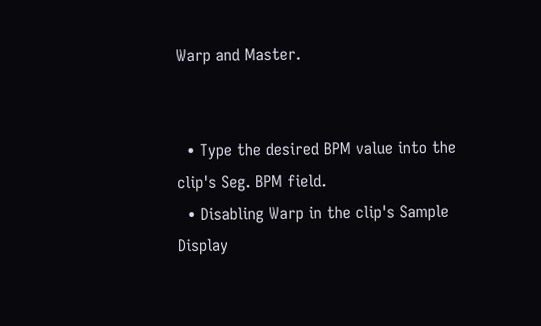Warp and Master.


  • Type the desired BPM value into the clip's Seg. BPM field.
  • Disabling Warp in the clip's Sample Display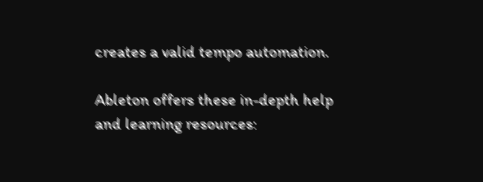creates a valid tempo automation.

Ableton offers these in-depth help and learning resources: